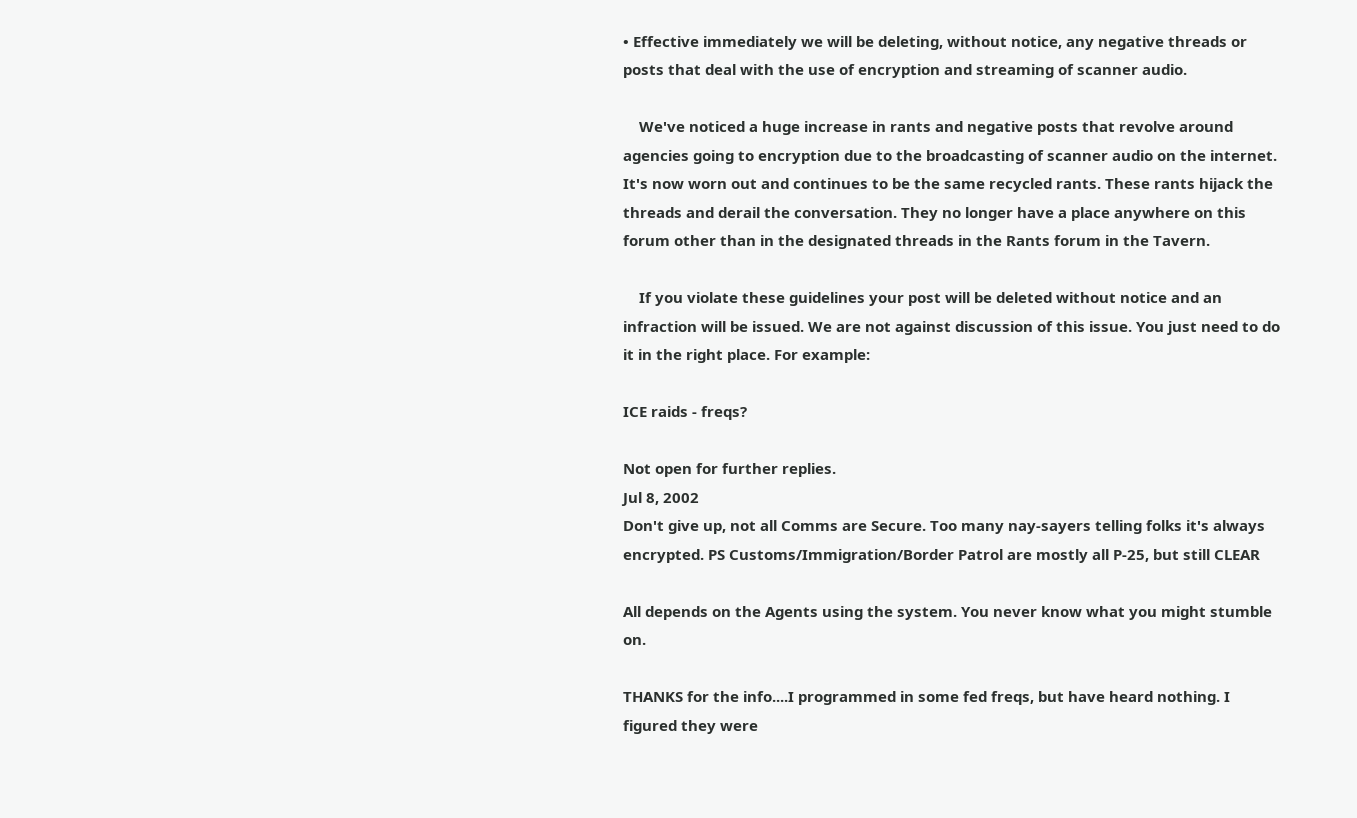• Effective immediately we will be deleting, without notice, any negative threads or posts that deal with the use of encryption and streaming of scanner audio.

    We've noticed a huge increase in rants and negative posts that revolve around agencies going to encryption due to the broadcasting of scanner audio on the internet. It's now worn out and continues to be the same recycled rants. These rants hijack the threads and derail the conversation. They no longer have a place anywhere on this forum other than in the designated threads in the Rants forum in the Tavern.

    If you violate these guidelines your post will be deleted without notice and an infraction will be issued. We are not against discussion of this issue. You just need to do it in the right place. For example:

ICE raids - freqs?

Not open for further replies.
Jul 8, 2002
Don't give up, not all Comms are Secure. Too many nay-sayers telling folks it's always encrypted. PS Customs/Immigration/Border Patrol are mostly all P-25, but still CLEAR

All depends on the Agents using the system. You never know what you might stumble on.

THANKS for the info....I programmed in some fed freqs, but have heard nothing. I figured they were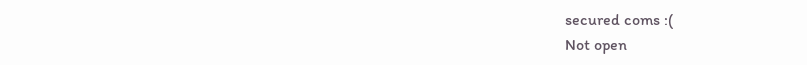secured coms :(
Not open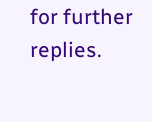for further replies.